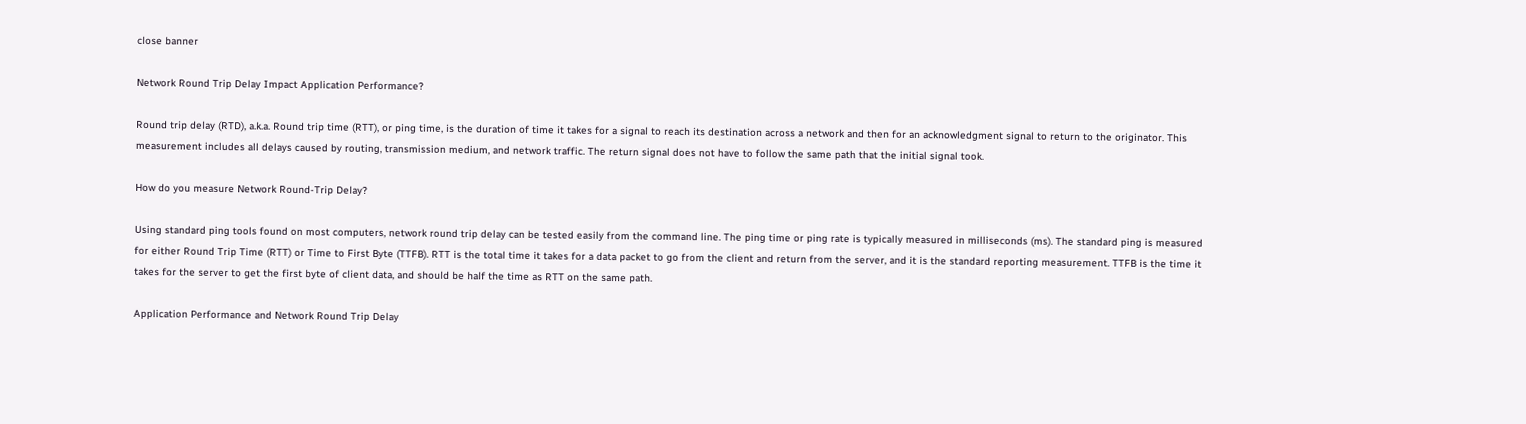close banner

Network Round Trip Delay Impact Application Performance?

Round trip delay (RTD), a.k.a. Round trip time (RTT), or ping time, is the duration of time it takes for a signal to reach its destination across a network and then for an acknowledgment signal to return to the originator. This measurement includes all delays caused by routing, transmission medium, and network traffic. The return signal does not have to follow the same path that the initial signal took.

How do you measure Network Round-Trip Delay?

Using standard ping tools found on most computers, network round trip delay can be tested easily from the command line. The ping time or ping rate is typically measured in milliseconds (ms). The standard ping is measured for either Round Trip Time (RTT) or Time to First Byte (TTFB). RTT is the total time it takes for a data packet to go from the client and return from the server, and it is the standard reporting measurement. TTFB is the time it takes for the server to get the first byte of client data, and should be half the time as RTT on the same path.

Application Performance and Network Round Trip Delay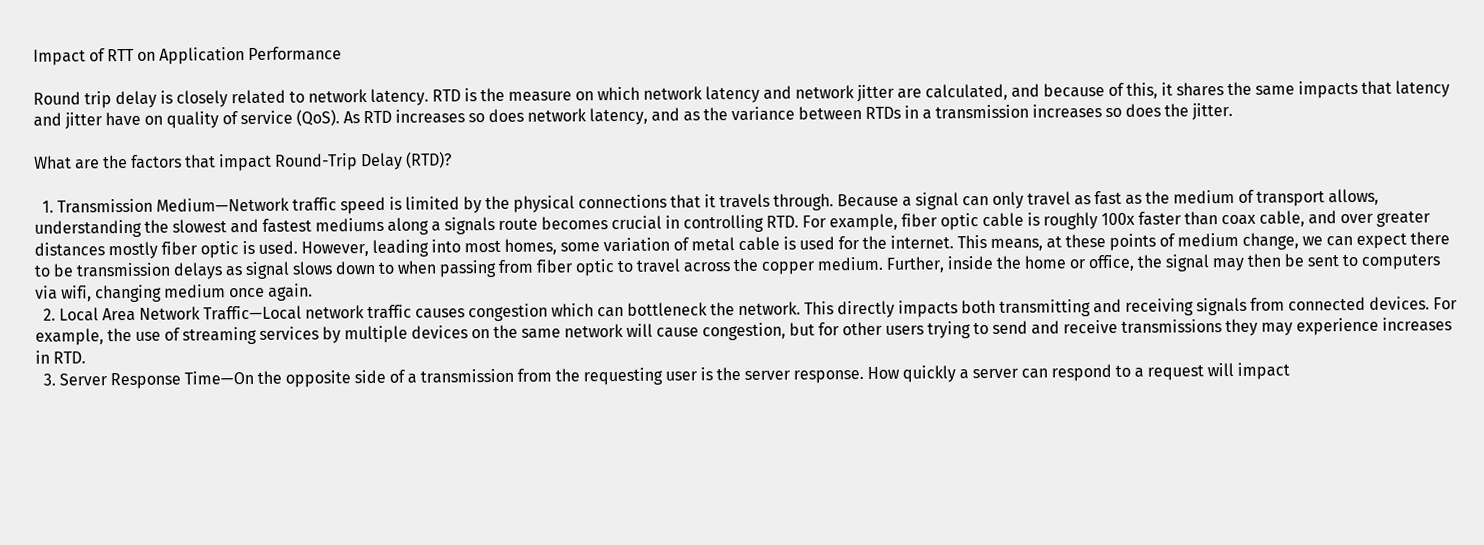Impact of RTT on Application Performance

Round trip delay is closely related to network latency. RTD is the measure on which network latency and network jitter are calculated, and because of this, it shares the same impacts that latency and jitter have on quality of service (QoS). As RTD increases so does network latency, and as the variance between RTDs in a transmission increases so does the jitter.

What are the factors that impact Round-Trip Delay (RTD)?

  1. Transmission Medium—Network traffic speed is limited by the physical connections that it travels through. Because a signal can only travel as fast as the medium of transport allows, understanding the slowest and fastest mediums along a signals route becomes crucial in controlling RTD. For example, fiber optic cable is roughly 100x faster than coax cable, and over greater distances mostly fiber optic is used. However, leading into most homes, some variation of metal cable is used for the internet. This means, at these points of medium change, we can expect there to be transmission delays as signal slows down to when passing from fiber optic to travel across the copper medium. Further, inside the home or office, the signal may then be sent to computers via wifi, changing medium once again.
  2. Local Area Network Traffic—Local network traffic causes congestion which can bottleneck the network. This directly impacts both transmitting and receiving signals from connected devices. For example, the use of streaming services by multiple devices on the same network will cause congestion, but for other users trying to send and receive transmissions they may experience increases in RTD.
  3. Server Response Time—On the opposite side of a transmission from the requesting user is the server response. How quickly a server can respond to a request will impact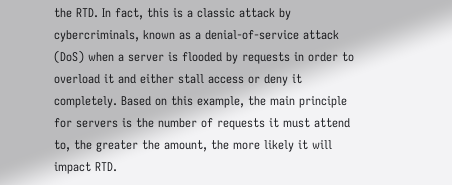the RTD. In fact, this is a classic attack by cybercriminals, known as a denial-of-service attack (DoS) when a server is flooded by requests in order to overload it and either stall access or deny it completely. Based on this example, the main principle for servers is the number of requests it must attend to, the greater the amount, the more likely it will impact RTD.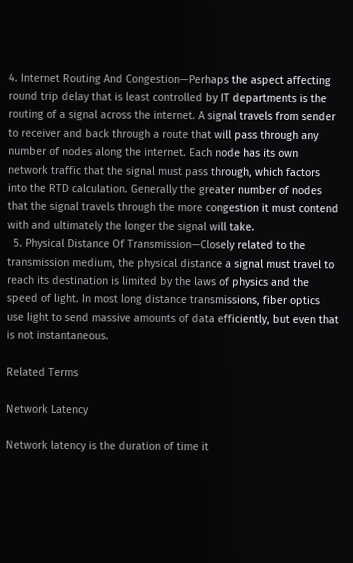4. Internet Routing And Congestion—Perhaps the aspect affecting round trip delay that is least controlled by IT departments is the routing of a signal across the internet. A signal travels from sender to receiver and back through a route that will pass through any number of nodes along the internet. Each node has its own network traffic that the signal must pass through, which factors into the RTD calculation. Generally the greater number of nodes that the signal travels through the more congestion it must contend with and ultimately the longer the signal will take.
  5. Physical Distance Of Transmission—Closely related to the transmission medium, the physical distance a signal must travel to reach its destination is limited by the laws of physics and the speed of light. In most long distance transmissions, fiber optics use light to send massive amounts of data efficiently, but even that is not instantaneous.

Related Terms

Network Latency

Network latency is the duration of time it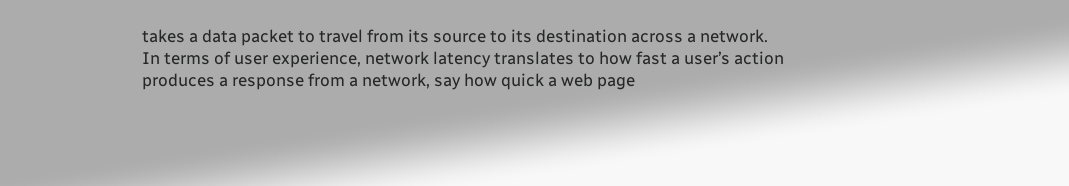takes a data packet to travel from its source to its destination across a network. In terms of user experience, network latency translates to how fast a user’s action produces a response from a network, say how quick a web page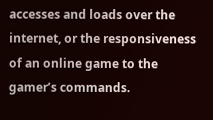accesses and loads over the internet, or the responsiveness of an online game to the gamer’s commands.